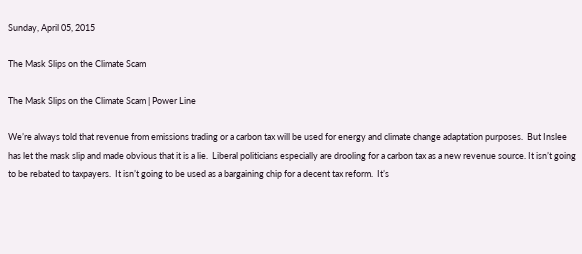Sunday, April 05, 2015

The Mask Slips on the Climate Scam

The Mask Slips on the Climate Scam | Power Line

We’re always told that revenue from emissions trading or a carbon tax will be used for energy and climate change adaptation purposes.  But Inslee has let the mask slip and made obvious that it is a lie.  Liberal politicians especially are drooling for a carbon tax as a new revenue source. It isn’t going to be rebated to taxpayers.  It isn’t going to be used as a bargaining chip for a decent tax reform.  It’s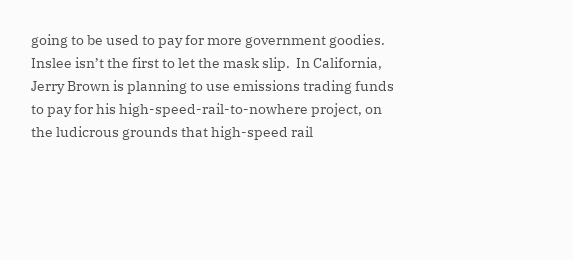going to be used to pay for more government goodies.
Inslee isn’t the first to let the mask slip.  In California, Jerry Brown is planning to use emissions trading funds to pay for his high-speed-rail-to-nowhere project, on the ludicrous grounds that high-speed rail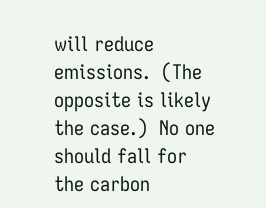will reduce emissions.  (The opposite is likely the case.)  No one should fall for the carbon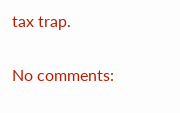tax trap.

No comments: